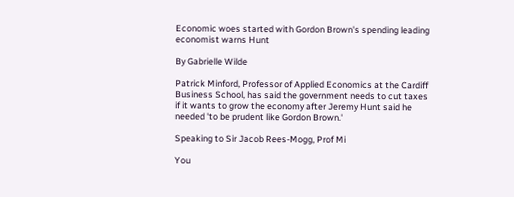Economic woes started with Gordon Brown's spending leading economist warns Hunt

By Gabrielle Wilde

Patrick Minford, Professor of Applied Economics at the Cardiff Business School, has said the government needs to cut taxes if it wants to grow the economy after Jeremy Hunt said he needed 'to be prudent like Gordon Brown.'

Speaking to Sir Jacob Rees-Mogg, Prof Mi

You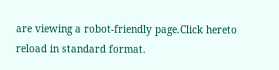are viewing a robot-friendly page.Click hereto reload in standard format.